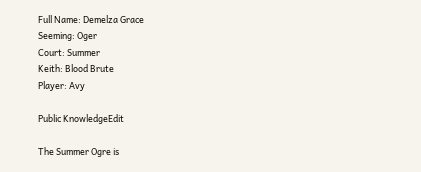Full Name: Demelza Grace
Seeming: Oger
Court: Summer
Keith: Blood Brute
Player: Avy

Public KnowledgeEdit

The Summer Ogre is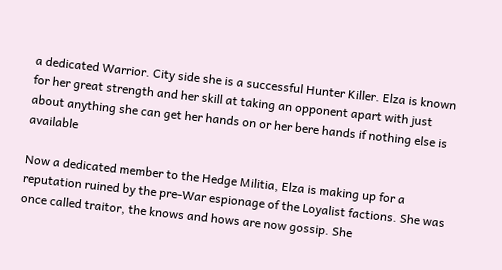a dedicated Warrior. City side she is a successful Hunter Killer. Elza is known for her great strength and her skill at taking an opponent apart with just about anything she can get her hands on or her bere hands if nothing else is available

Now a dedicated member to the Hedge Militia, Elza is making up for a reputation ruined by the pre-War espionage of the Loyalist factions. She was once called traitor, the knows and hows are now gossip. She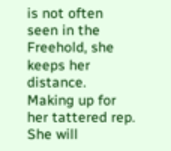is not often seen in the Freehold, she keeps her distance. Making up for her tattered rep. She will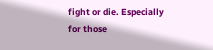fight or die. Especially for those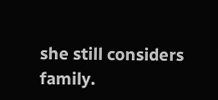she still considers family.